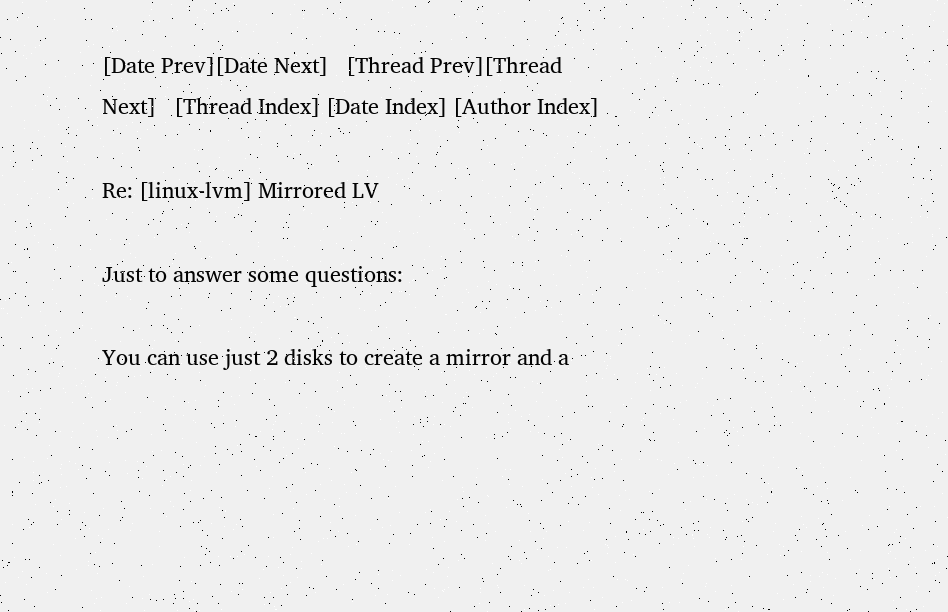[Date Prev][Date Next]   [Thread Prev][Thread Next]   [Thread Index] [Date Index] [Author Index]

Re: [linux-lvm] Mirrored LV

Just to answer some questions:

You can use just 2 disks to create a mirror and a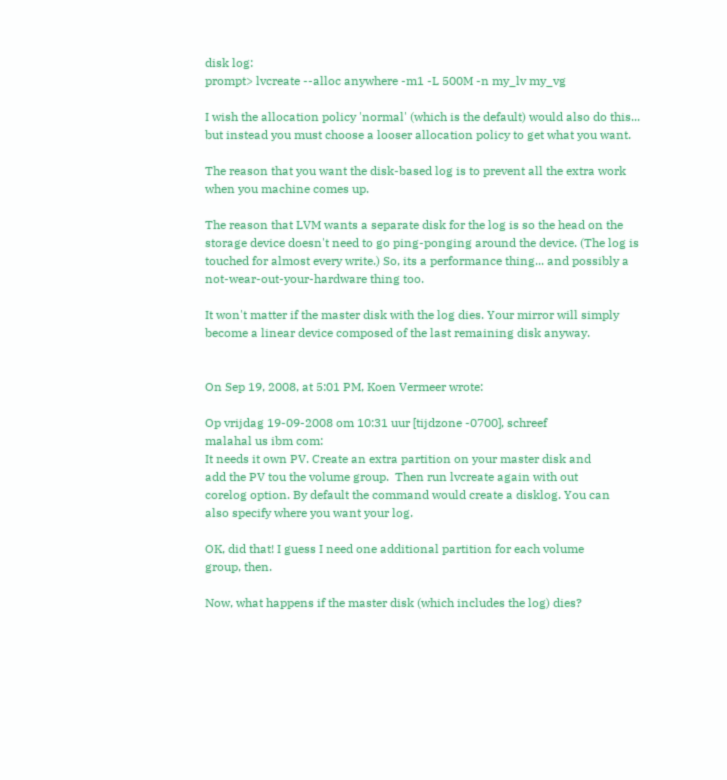disk log:
prompt> lvcreate --alloc anywhere -m1 -L 500M -n my_lv my_vg

I wish the allocation policy 'normal' (which is the default) would also do this... but instead you must choose a looser allocation policy to get what you want.

The reason that you want the disk-based log is to prevent all the extra work when you machine comes up.

The reason that LVM wants a separate disk for the log is so the head on the storage device doesn't need to go ping-ponging around the device. (The log is touched for almost every write.) So, its a performance thing... and possibly a not-wear-out-your-hardware thing too.

It won't matter if the master disk with the log dies. Your mirror will simply become a linear device composed of the last remaining disk anyway.


On Sep 19, 2008, at 5:01 PM, Koen Vermeer wrote:

Op vrijdag 19-09-2008 om 10:31 uur [tijdzone -0700], schreef
malahal us ibm com:
It needs it own PV. Create an extra partition on your master disk and
add the PV tou the volume group.  Then run lvcreate again with out
corelog option. By default the command would create a disklog. You can
also specify where you want your log.

OK, did that! I guess I need one additional partition for each volume
group, then.

Now, what happens if the master disk (which includes the log) dies?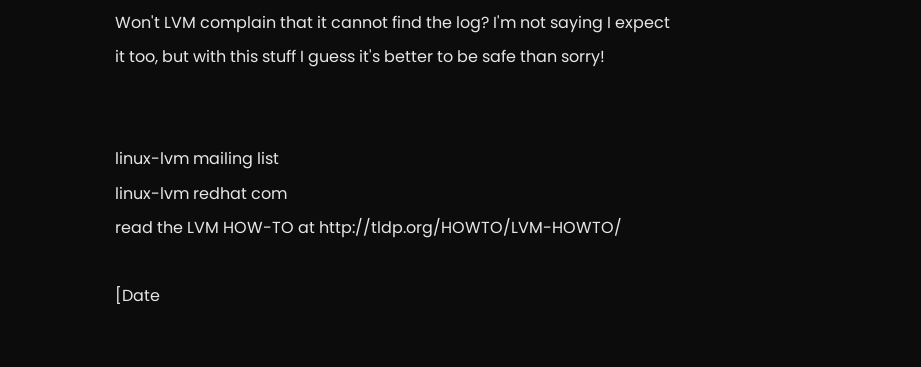Won't LVM complain that it cannot find the log? I'm not saying I expect
it too, but with this stuff I guess it's better to be safe than sorry!


linux-lvm mailing list
linux-lvm redhat com
read the LVM HOW-TO at http://tldp.org/HOWTO/LVM-HOWTO/

[Date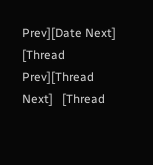Prev][Date Next]   [Thread Prev][Thread Next]   [Thread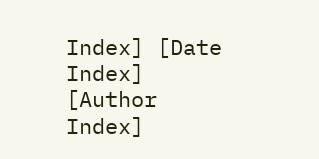Index] [Date Index] [Author Index]